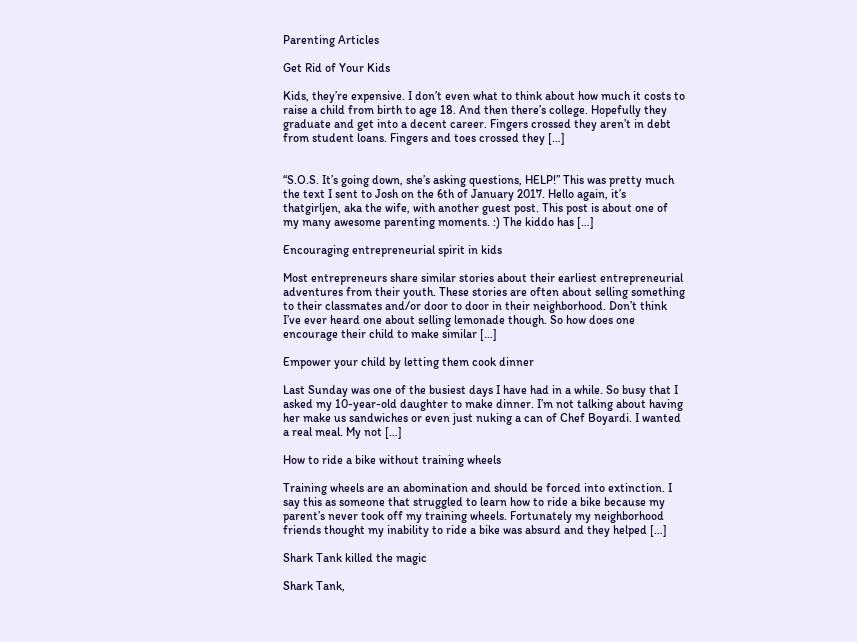Parenting Articles

Get Rid of Your Kids

Kids, they’re expensive. I don’t even what to think about how much it costs to raise a child from birth to age 18. And then there’s college. Hopefully they graduate and get into a decent career. Fingers crossed they aren’t in debt from student loans. Fingers and toes crossed they […]


“S.O.S. It’s going down, she’s asking questions, HELP!” This was pretty much the text I sent to Josh on the 6th of January 2017. Hello again, it’s thatgirljen, aka the wife, with another guest post. This post is about one of my many awesome parenting moments. :) The kiddo has […]

Encouraging entrepreneurial spirit in kids

Most entrepreneurs share similar stories about their earliest entrepreneurial adventures from their youth. These stories are often about selling something to their classmates and/or door to door in their neighborhood. Don’t think I’ve ever heard one about selling lemonade though. So how does one encourage their child to make similar […]

Empower your child by letting them cook dinner

Last Sunday was one of the busiest days I have had in a while. So busy that I asked my 10-year-old daughter to make dinner. I’m not talking about having her make us sandwiches or even just nuking a can of Chef Boyardi. I wanted a real meal. My not […]

How to ride a bike without training wheels

Training wheels are an abomination and should be forced into extinction. I say this as someone that struggled to learn how to ride a bike because my parent’s never took off my training wheels. Fortunately my neighborhood friends thought my inability to ride a bike was absurd and they helped […]

Shark Tank killed the magic

Shark Tank,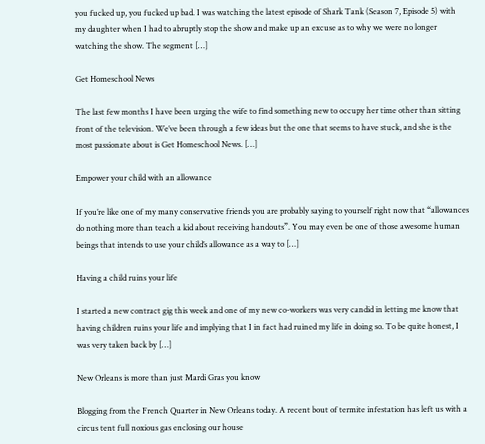you fucked up, you fucked up bad. I was watching the latest episode of Shark Tank (Season 7, Episode 5) with my daughter when I had to abruptly stop the show and make up an excuse as to why we were no longer watching the show. The segment […]

Get Homeschool News

The last few months I have been urging the wife to find something new to occupy her time other than sitting front of the television. We’ve been through a few ideas but the one that seems to have stuck, and she is the most passionate about is Get Homeschool News. […]

Empower your child with an allowance

If you’re like one of my many conservative friends you are probably saying to yourself right now that “allowances do nothing more than teach a kid about receiving handouts”. You may even be one of those awesome human beings that intends to use your child’s allowance as a way to […]

Having a child ruins your life

I started a new contract gig this week and one of my new co-workers was very candid in letting me know that having children ruins your life and implying that I in fact had ruined my life in doing so. To be quite honest, I was very taken back by […]

New Orleans is more than just Mardi Gras you know

Blogging from the French Quarter in New Orleans today. A recent bout of termite infestation has left us with a circus tent full noxious gas enclosing our house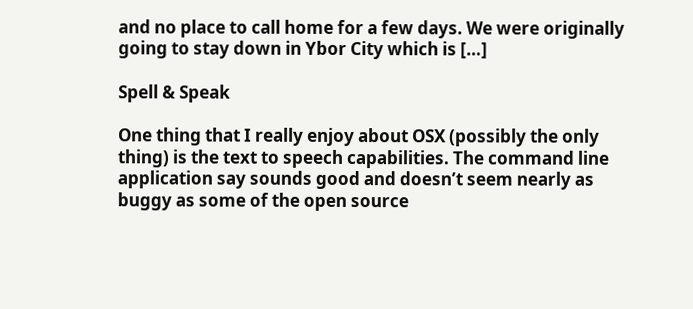and no place to call home for a few days. We were originally going to stay down in Ybor City which is […]

Spell & Speak

One thing that I really enjoy about OSX (possibly the only thing) is the text to speech capabilities. The command line application say sounds good and doesn’t seem nearly as buggy as some of the open source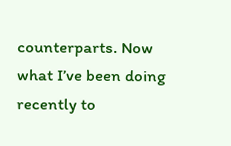counterparts. Now what I’ve been doing recently to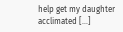help get my daughter acclimated […]